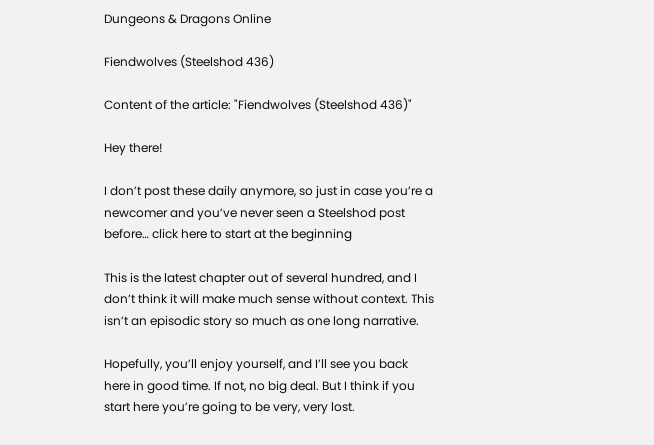Dungeons & Dragons Online

Fiendwolves (Steelshod 436)

Content of the article: "Fiendwolves (Steelshod 436)"

Hey there!

I don’t post these daily anymore, so just in case you’re a newcomer and you’ve never seen a Steelshod post before… click here to start at the beginning

This is the latest chapter out of several hundred, and I don’t think it will make much sense without context. This isn’t an episodic story so much as one long narrative.

Hopefully, you’ll enjoy yourself, and I’ll see you back here in good time. If not, no big deal. But I think if you start here you’re going to be very, very lost.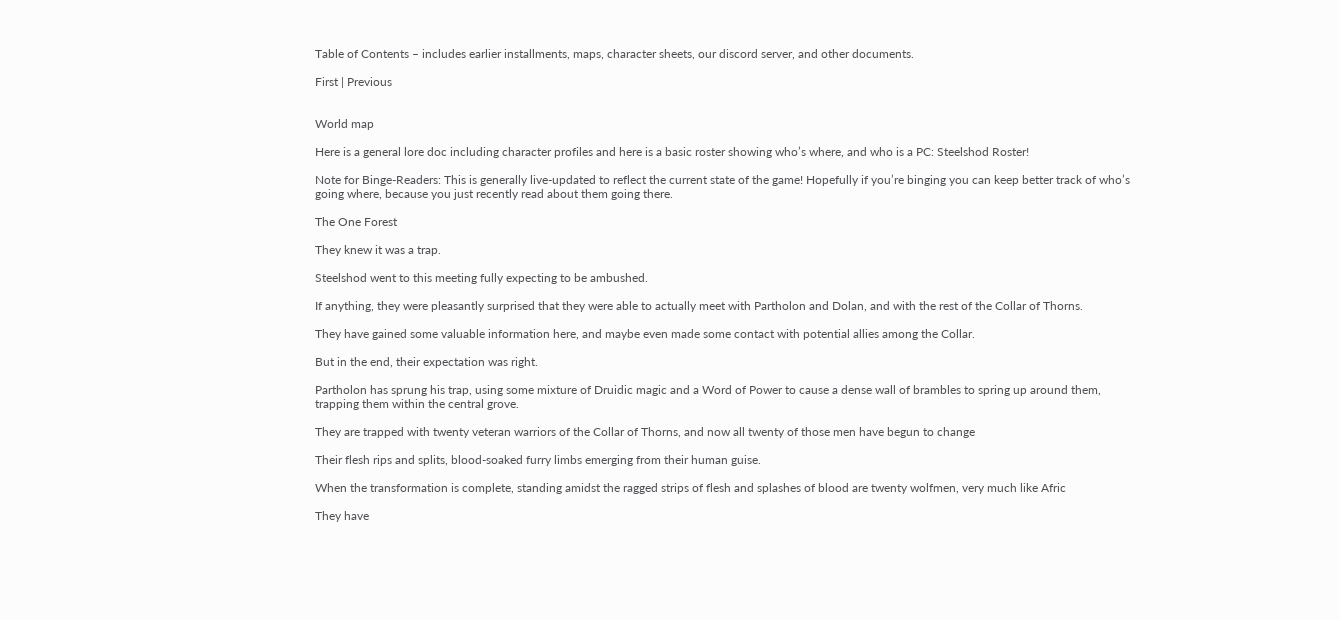Table of Contents – includes earlier installments, maps, character sheets, our discord server, and other documents.

First | Previous


World map

Here is a general lore doc including character profiles and here is a basic roster showing who’s where, and who is a PC: Steelshod Roster!

Note for Binge-Readers: This is generally live-updated to reflect the current state of the game! Hopefully if you’re binging you can keep better track of who’s going where, because you just recently read about them going there.

The One Forest

They knew it was a trap.

Steelshod went to this meeting fully expecting to be ambushed.

If anything, they were pleasantly surprised that they were able to actually meet with Partholon and Dolan, and with the rest of the Collar of Thorns.

They have gained some valuable information here, and maybe even made some contact with potential allies among the Collar.

But in the end, their expectation was right.

Partholon has sprung his trap, using some mixture of Druidic magic and a Word of Power to cause a dense wall of brambles to spring up around them, trapping them within the central grove.

They are trapped with twenty veteran warriors of the Collar of Thorns, and now all twenty of those men have begun to change

Their flesh rips and splits, blood-soaked furry limbs emerging from their human guise.

When the transformation is complete, standing amidst the ragged strips of flesh and splashes of blood are twenty wolfmen, very much like Afric

They have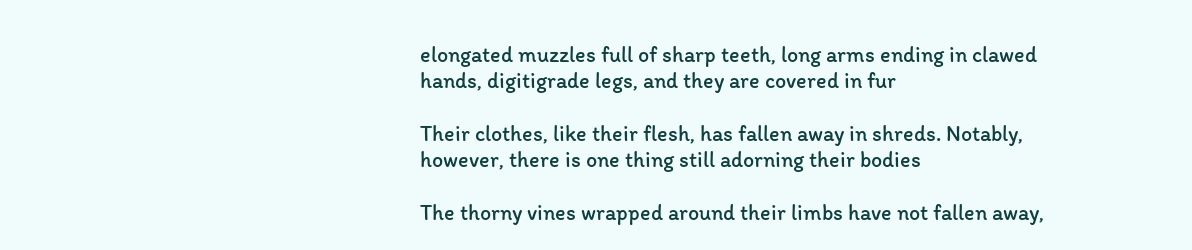elongated muzzles full of sharp teeth, long arms ending in clawed hands, digitigrade legs, and they are covered in fur

Their clothes, like their flesh, has fallen away in shreds. Notably, however, there is one thing still adorning their bodies

The thorny vines wrapped around their limbs have not fallen away,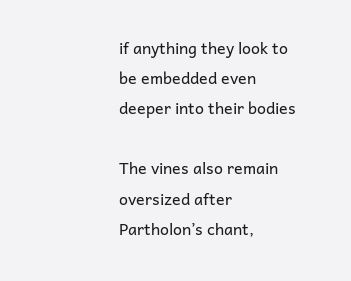if anything they look to be embedded even deeper into their bodies

The vines also remain oversized after Partholon’s chant,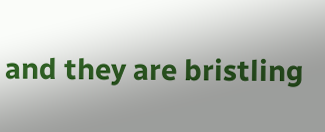and they are bristling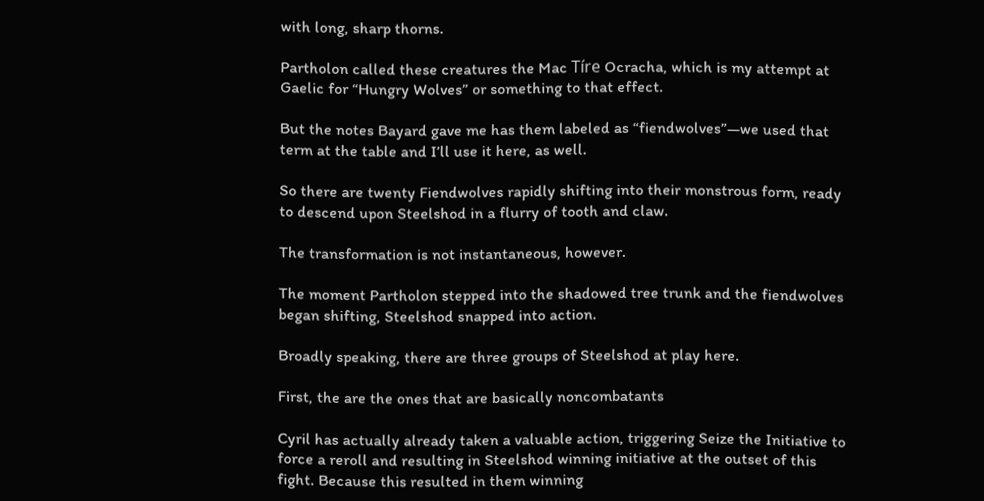with long, sharp thorns.

Partholon called these creatures the Mac Tíre Ocracha, which is my attempt at Gaelic for “Hungry Wolves” or something to that effect.

But the notes Bayard gave me has them labeled as “fiendwolves”—we used that term at the table and I’ll use it here, as well.

So there are twenty Fiendwolves rapidly shifting into their monstrous form, ready to descend upon Steelshod in a flurry of tooth and claw.

The transformation is not instantaneous, however.

The moment Partholon stepped into the shadowed tree trunk and the fiendwolves began shifting, Steelshod snapped into action.

Broadly speaking, there are three groups of Steelshod at play here.

First, the are the ones that are basically noncombatants

Cyril has actually already taken a valuable action, triggering Seize the Initiative to force a reroll and resulting in Steelshod winning initiative at the outset of this fight. Because this resulted in them winning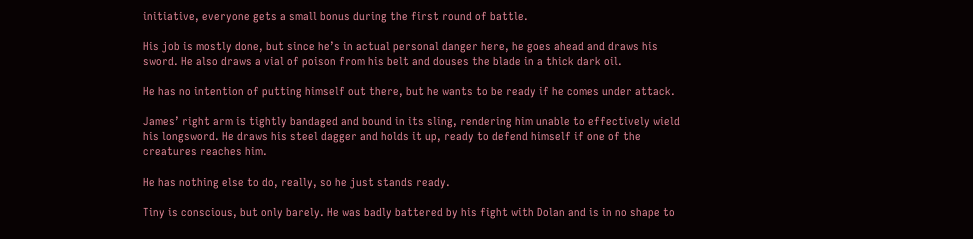initiative, everyone gets a small bonus during the first round of battle.

His job is mostly done, but since he’s in actual personal danger here, he goes ahead and draws his sword. He also draws a vial of poison from his belt and douses the blade in a thick dark oil.

He has no intention of putting himself out there, but he wants to be ready if he comes under attack.

James’ right arm is tightly bandaged and bound in its sling, rendering him unable to effectively wield his longsword. He draws his steel dagger and holds it up, ready to defend himself if one of the creatures reaches him.

He has nothing else to do, really, so he just stands ready.

Tiny is conscious, but only barely. He was badly battered by his fight with Dolan and is in no shape to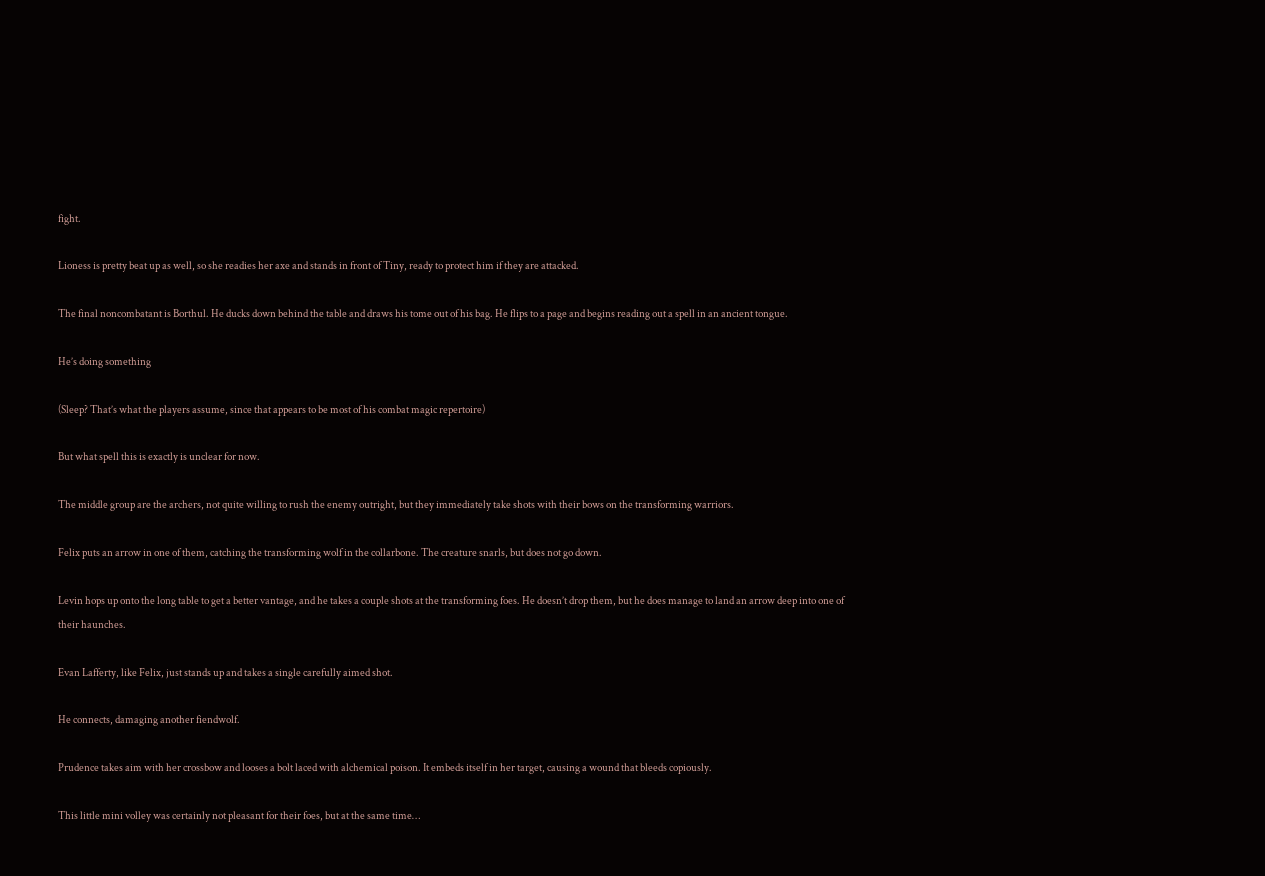fight.

Lioness is pretty beat up as well, so she readies her axe and stands in front of Tiny, ready to protect him if they are attacked.

The final noncombatant is Borthul. He ducks down behind the table and draws his tome out of his bag. He flips to a page and begins reading out a spell in an ancient tongue.

He’s doing something

(Sleep? That’s what the players assume, since that appears to be most of his combat magic repertoire)

But what spell this is exactly is unclear for now.

The middle group are the archers, not quite willing to rush the enemy outright, but they immediately take shots with their bows on the transforming warriors.

Felix puts an arrow in one of them, catching the transforming wolf in the collarbone. The creature snarls, but does not go down.

Levin hops up onto the long table to get a better vantage, and he takes a couple shots at the transforming foes. He doesn’t drop them, but he does manage to land an arrow deep into one of their haunches.

Evan Lafferty, like Felix, just stands up and takes a single carefully aimed shot.

He connects, damaging another fiendwolf.

Prudence takes aim with her crossbow and looses a bolt laced with alchemical poison. It embeds itself in her target, causing a wound that bleeds copiously.

This little mini volley was certainly not pleasant for their foes, but at the same time…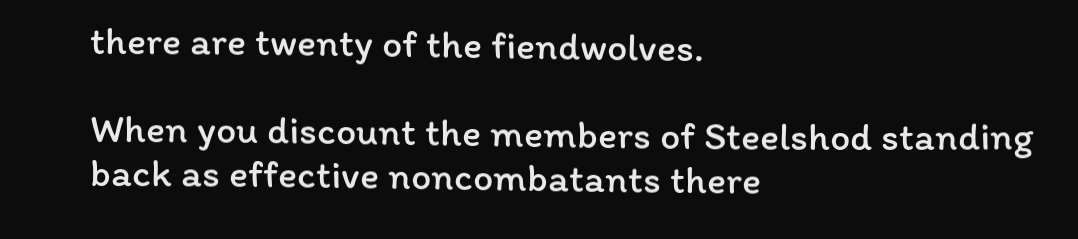there are twenty of the fiendwolves.

When you discount the members of Steelshod standing back as effective noncombatants there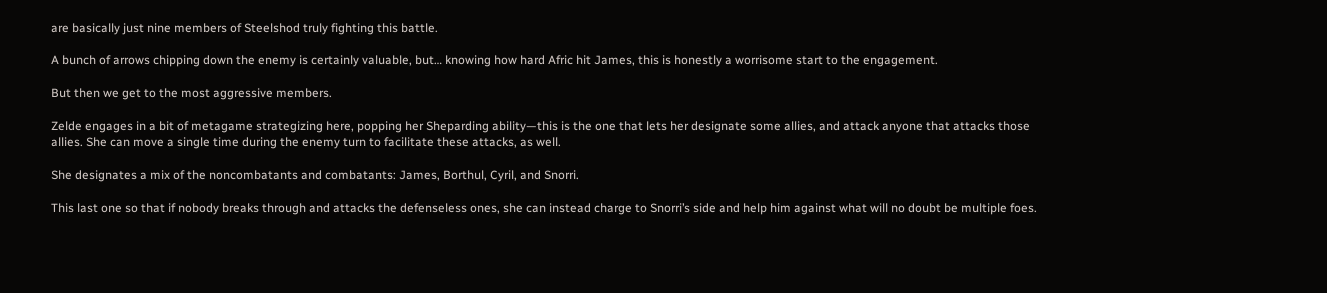are basically just nine members of Steelshod truly fighting this battle.

A bunch of arrows chipping down the enemy is certainly valuable, but… knowing how hard Afric hit James, this is honestly a worrisome start to the engagement.

But then we get to the most aggressive members.

Zelde engages in a bit of metagame strategizing here, popping her Sheparding ability—this is the one that lets her designate some allies, and attack anyone that attacks those allies. She can move a single time during the enemy turn to facilitate these attacks, as well.

She designates a mix of the noncombatants and combatants: James, Borthul, Cyril, and Snorri.

This last one so that if nobody breaks through and attacks the defenseless ones, she can instead charge to Snorri’s side and help him against what will no doubt be multiple foes.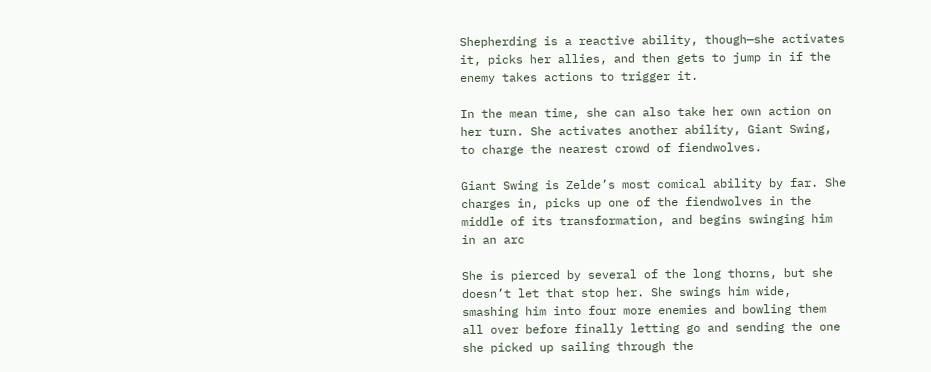Shepherding is a reactive ability, though—she activates it, picks her allies, and then gets to jump in if the enemy takes actions to trigger it.

In the mean time, she can also take her own action on her turn. She activates another ability, Giant Swing, to charge the nearest crowd of fiendwolves.

Giant Swing is Zelde’s most comical ability by far. She charges in, picks up one of the fiendwolves in the middle of its transformation, and begins swinging him in an arc

She is pierced by several of the long thorns, but she doesn’t let that stop her. She swings him wide, smashing him into four more enemies and bowling them all over before finally letting go and sending the one she picked up sailing through the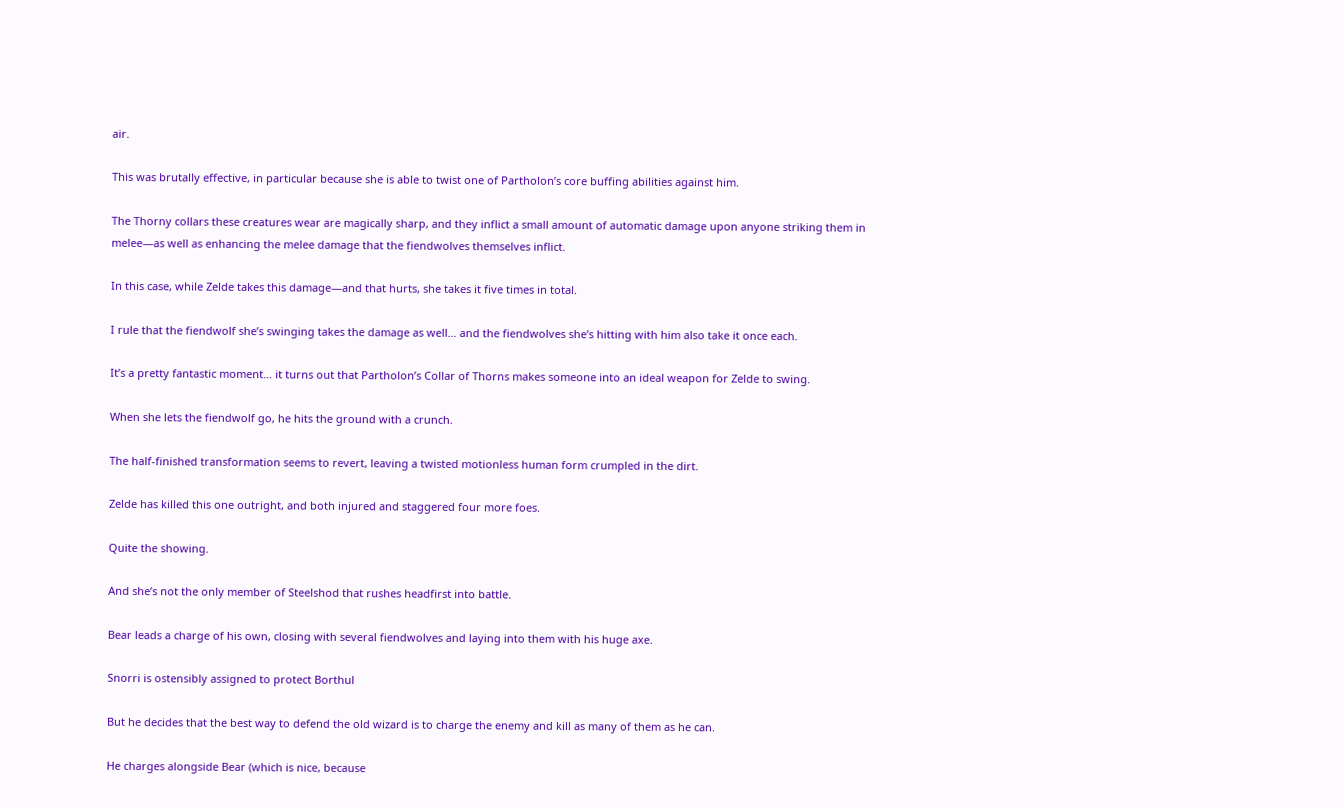air.

This was brutally effective, in particular because she is able to twist one of Partholon’s core buffing abilities against him.

The Thorny collars these creatures wear are magically sharp, and they inflict a small amount of automatic damage upon anyone striking them in melee—as well as enhancing the melee damage that the fiendwolves themselves inflict.

In this case, while Zelde takes this damage—and that hurts, she takes it five times in total.

I rule that the fiendwolf she’s swinging takes the damage as well… and the fiendwolves she’s hitting with him also take it once each.

It’s a pretty fantastic moment… it turns out that Partholon’s Collar of Thorns makes someone into an ideal weapon for Zelde to swing.

When she lets the fiendwolf go, he hits the ground with a crunch.

The half-finished transformation seems to revert, leaving a twisted motionless human form crumpled in the dirt.

Zelde has killed this one outright, and both injured and staggered four more foes.

Quite the showing.

And she’s not the only member of Steelshod that rushes headfirst into battle.

Bear leads a charge of his own, closing with several fiendwolves and laying into them with his huge axe.

Snorri is ostensibly assigned to protect Borthul

But he decides that the best way to defend the old wizard is to charge the enemy and kill as many of them as he can.

He charges alongside Bear (which is nice, because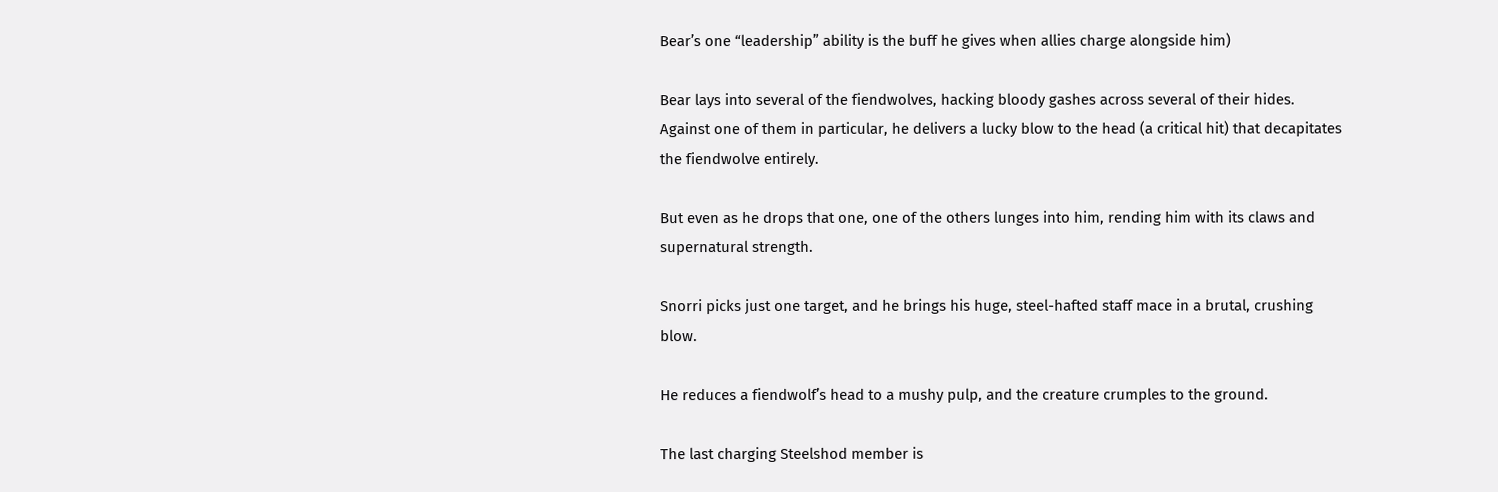Bear’s one “leadership” ability is the buff he gives when allies charge alongside him)

Bear lays into several of the fiendwolves, hacking bloody gashes across several of their hides. Against one of them in particular, he delivers a lucky blow to the head (a critical hit) that decapitates the fiendwolve entirely.

But even as he drops that one, one of the others lunges into him, rending him with its claws and supernatural strength.

Snorri picks just one target, and he brings his huge, steel-hafted staff mace in a brutal, crushing blow.

He reduces a fiendwolf’s head to a mushy pulp, and the creature crumples to the ground.

The last charging Steelshod member is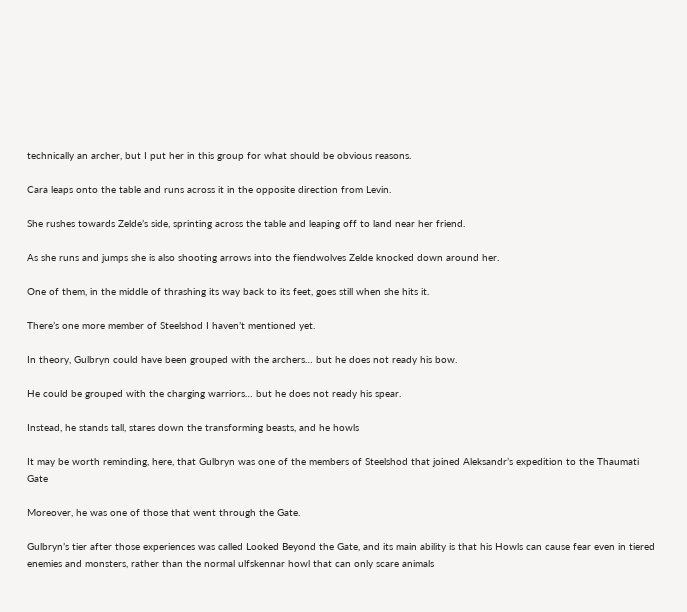technically an archer, but I put her in this group for what should be obvious reasons.

Cara leaps onto the table and runs across it in the opposite direction from Levin.

She rushes towards Zelde’s side, sprinting across the table and leaping off to land near her friend.

As she runs and jumps she is also shooting arrows into the fiendwolves Zelde knocked down around her.

One of them, in the middle of thrashing its way back to its feet, goes still when she hits it.

There’s one more member of Steelshod I haven’t mentioned yet.

In theory, Gulbryn could have been grouped with the archers… but he does not ready his bow.

He could be grouped with the charging warriors… but he does not ready his spear.

Instead, he stands tall, stares down the transforming beasts, and he howls

It may be worth reminding, here, that Gulbryn was one of the members of Steelshod that joined Aleksandr’s expedition to the Thaumati Gate

Moreover, he was one of those that went through the Gate.

Gulbryn’s tier after those experiences was called Looked Beyond the Gate, and its main ability is that his Howls can cause fear even in tiered enemies and monsters, rather than the normal ulfskennar howl that can only scare animals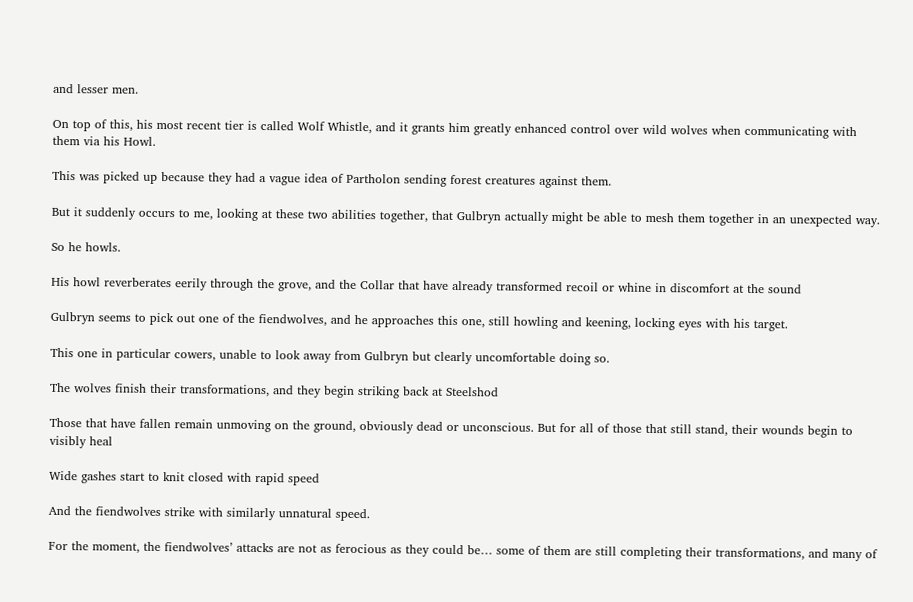and lesser men.

On top of this, his most recent tier is called Wolf Whistle, and it grants him greatly enhanced control over wild wolves when communicating with them via his Howl.

This was picked up because they had a vague idea of Partholon sending forest creatures against them.

But it suddenly occurs to me, looking at these two abilities together, that Gulbryn actually might be able to mesh them together in an unexpected way.

So he howls.

His howl reverberates eerily through the grove, and the Collar that have already transformed recoil or whine in discomfort at the sound

Gulbryn seems to pick out one of the fiendwolves, and he approaches this one, still howling and keening, locking eyes with his target.

This one in particular cowers, unable to look away from Gulbryn but clearly uncomfortable doing so.

The wolves finish their transformations, and they begin striking back at Steelshod

Those that have fallen remain unmoving on the ground, obviously dead or unconscious. But for all of those that still stand, their wounds begin to visibly heal

Wide gashes start to knit closed with rapid speed

And the fiendwolves strike with similarly unnatural speed.

For the moment, the fiendwolves’ attacks are not as ferocious as they could be… some of them are still completing their transformations, and many of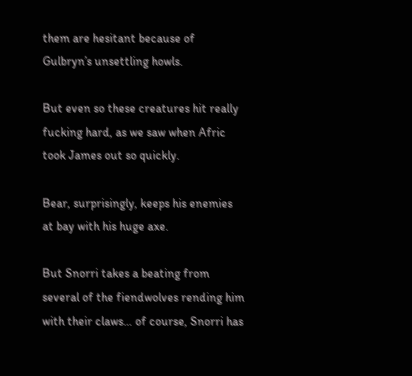them are hesitant because of Gulbryn’s unsettling howls.

But even so these creatures hit really fucking hard, as we saw when Afric took James out so quickly.

Bear, surprisingly, keeps his enemies at bay with his huge axe.

But Snorri takes a beating from several of the fiendwolves rending him with their claws… of course, Snorri has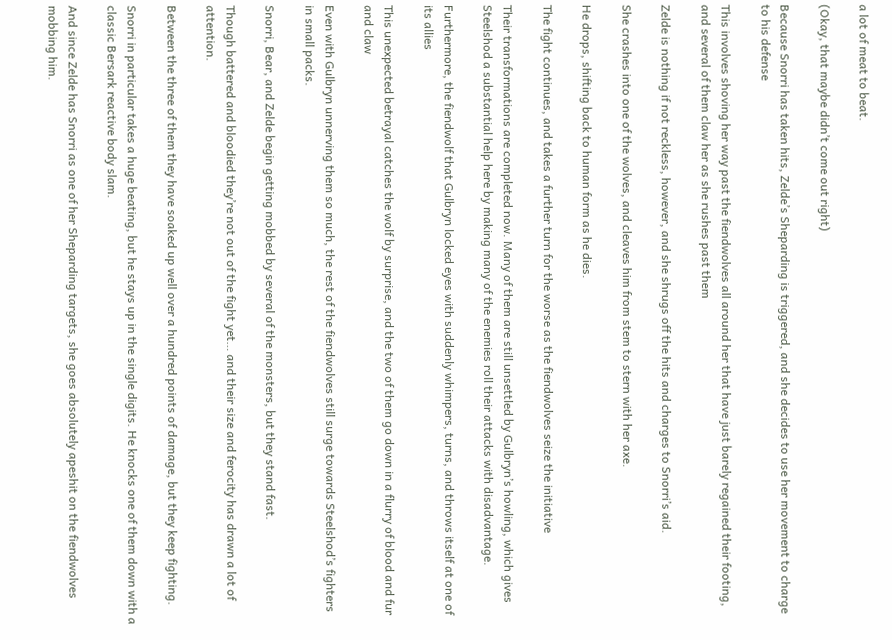a lot of meat to beat.

(Okay, that maybe didn’t come out right)

Because Snorri has taken hits, Zelde’s Sheparding is triggered, and she decides to use her movement to charge to his defense

This involves shoving her way past the fiendwolves all around her that have just barely regained their footing, and several of them claw her as she rushes past them

Zelde is nothing if not reckless, however, and she shrugs off the hits and charges to Snorri’s aid.

She crashes into one of the wolves, and cleaves him from stem to stern with her axe.

He drops, shifting back to human form as he dies.

The fight continues, and takes a further turn for the worse as the fiendwolves seize the initiative

Their transformations are completed now. Many of them are still unsettled by Gulbryn’s howling, which gives Steelshod a substantial help here by making many of the enemies roll their attacks with disadvantage.

Furthermore, the fiendwolf that Gulbryn locked eyes with suddenly whimpers, turns, and throws itself at one of its allies

This unexpected betrayal catches the wolf by surprise, and the two of them go down in a flurry of blood and fur and claw

Even with Gulbryn unnerving them so much, the rest of the fiendwolves still surge towards Steelshod’s fighters in small packs.

Snorri, Bear, and Zelde begin getting mobbed by several of the monsters, but they stand fast.

Though battered and bloodied they’re not out of the fight yet… and their size and ferocity has drawn a lot of attention.

Between the three of them they have soaked up well over a hundred points of damage, but they keep fighting.

Snorri in particular takes a huge beating, but he stays up in the single digits. He knocks one of them down with a classic Bersark reactive body slam.

And since Zelde has Snorri as one of her Sheparding targets, she goes absolutely apeshit on the fiendwolves mobbing him.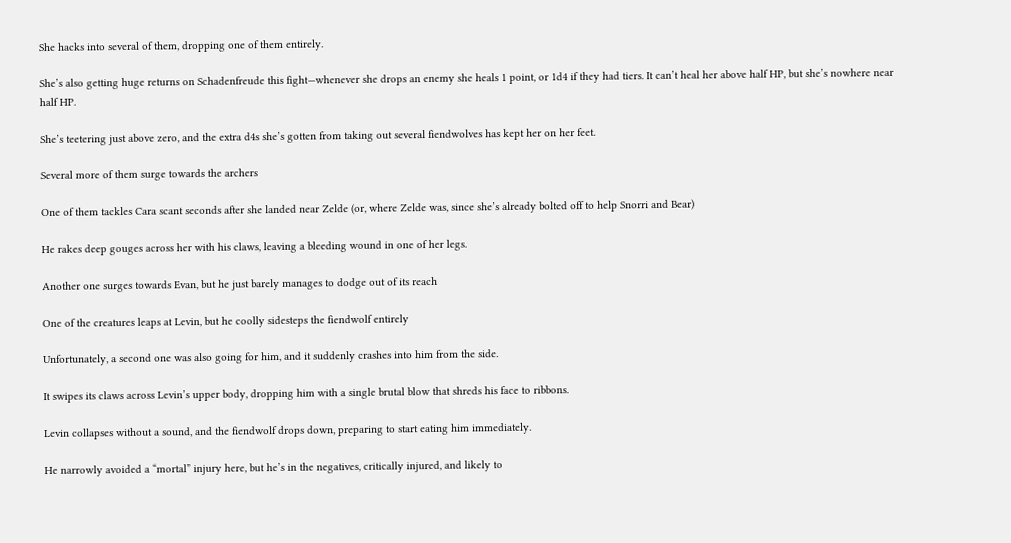She hacks into several of them, dropping one of them entirely.

She’s also getting huge returns on Schadenfreude this fight—whenever she drops an enemy she heals 1 point, or 1d4 if they had tiers. It can’t heal her above half HP, but she’s nowhere near half HP.

She’s teetering just above zero, and the extra d4s she’s gotten from taking out several fiendwolves has kept her on her feet.

Several more of them surge towards the archers

One of them tackles Cara scant seconds after she landed near Zelde (or, where Zelde was, since she’s already bolted off to help Snorri and Bear)

He rakes deep gouges across her with his claws, leaving a bleeding wound in one of her legs.

Another one surges towards Evan, but he just barely manages to dodge out of its reach

One of the creatures leaps at Levin, but he coolly sidesteps the fiendwolf entirely

Unfortunately, a second one was also going for him, and it suddenly crashes into him from the side.

It swipes its claws across Levin’s upper body, dropping him with a single brutal blow that shreds his face to ribbons.

Levin collapses without a sound, and the fiendwolf drops down, preparing to start eating him immediately.

He narrowly avoided a “mortal” injury here, but he’s in the negatives, critically injured, and likely to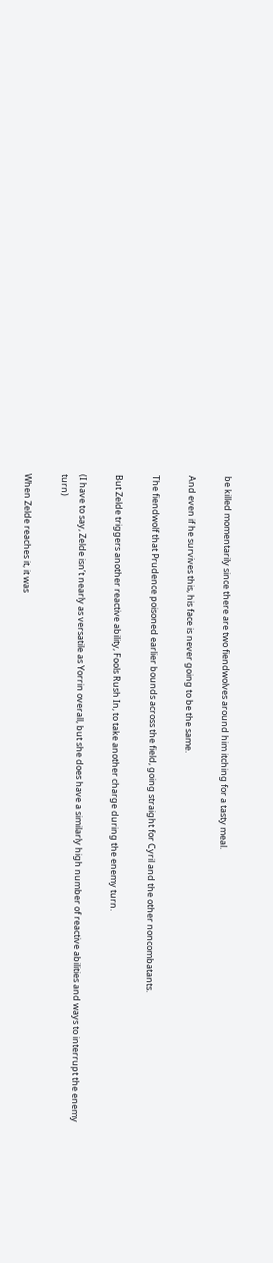be killed momentarily since there are two fiendwolves around him itching for a tasty meal.

And even if he survives this, his face is never going to be the same.

The fiendwolf that Prudence poisoned earlier bounds across the field, going straight for Cyril and the other noncombatants.

But Zelde triggers another reactive ability, Fools Rush In, to take another charge during the enemy turn.

(I have to say, Zelde isn’t nearly as versatile as Yorrin overall, but she does have a similarly high number of reactive abilities and ways to interrupt the enemy turn)

When Zelde reaches it, it was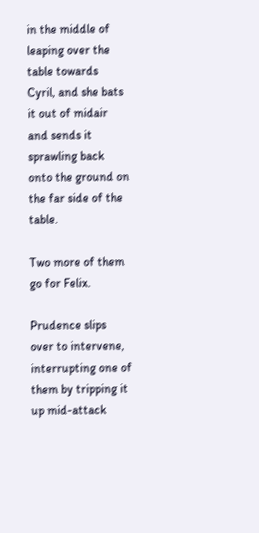in the middle of leaping over the table towards Cyril, and she bats it out of midair and sends it sprawling back onto the ground on the far side of the table.

Two more of them go for Felix.

Prudence slips over to intervene, interrupting one of them by tripping it up mid-attack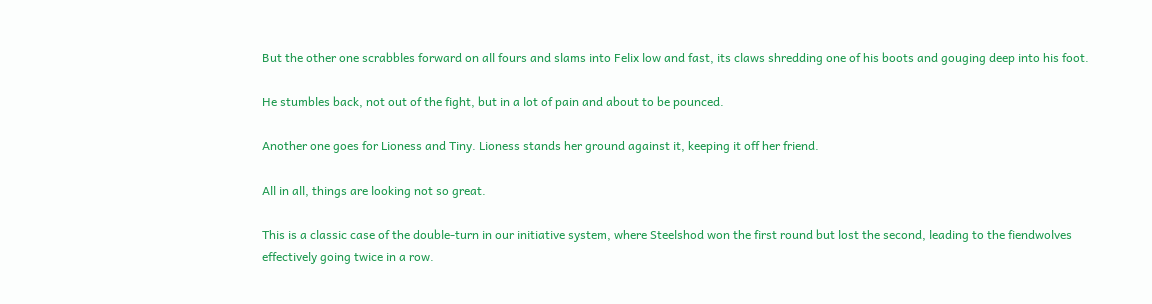But the other one scrabbles forward on all fours and slams into Felix low and fast, its claws shredding one of his boots and gouging deep into his foot.

He stumbles back, not out of the fight, but in a lot of pain and about to be pounced.

Another one goes for Lioness and Tiny. Lioness stands her ground against it, keeping it off her friend.

All in all, things are looking not so great.

This is a classic case of the double-turn in our initiative system, where Steelshod won the first round but lost the second, leading to the fiendwolves effectively going twice in a row.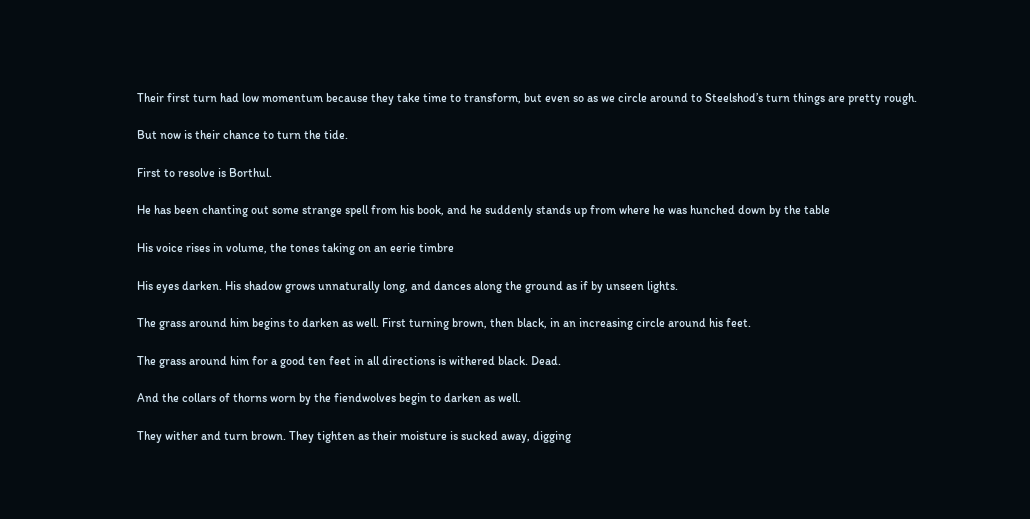Their first turn had low momentum because they take time to transform, but even so as we circle around to Steelshod’s turn things are pretty rough.

But now is their chance to turn the tide.

First to resolve is Borthul.

He has been chanting out some strange spell from his book, and he suddenly stands up from where he was hunched down by the table

His voice rises in volume, the tones taking on an eerie timbre

His eyes darken. His shadow grows unnaturally long, and dances along the ground as if by unseen lights.

The grass around him begins to darken as well. First turning brown, then black, in an increasing circle around his feet.

The grass around him for a good ten feet in all directions is withered black. Dead.

And the collars of thorns worn by the fiendwolves begin to darken as well.

They wither and turn brown. They tighten as their moisture is sucked away, digging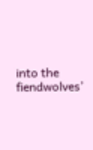into the fiendwolves’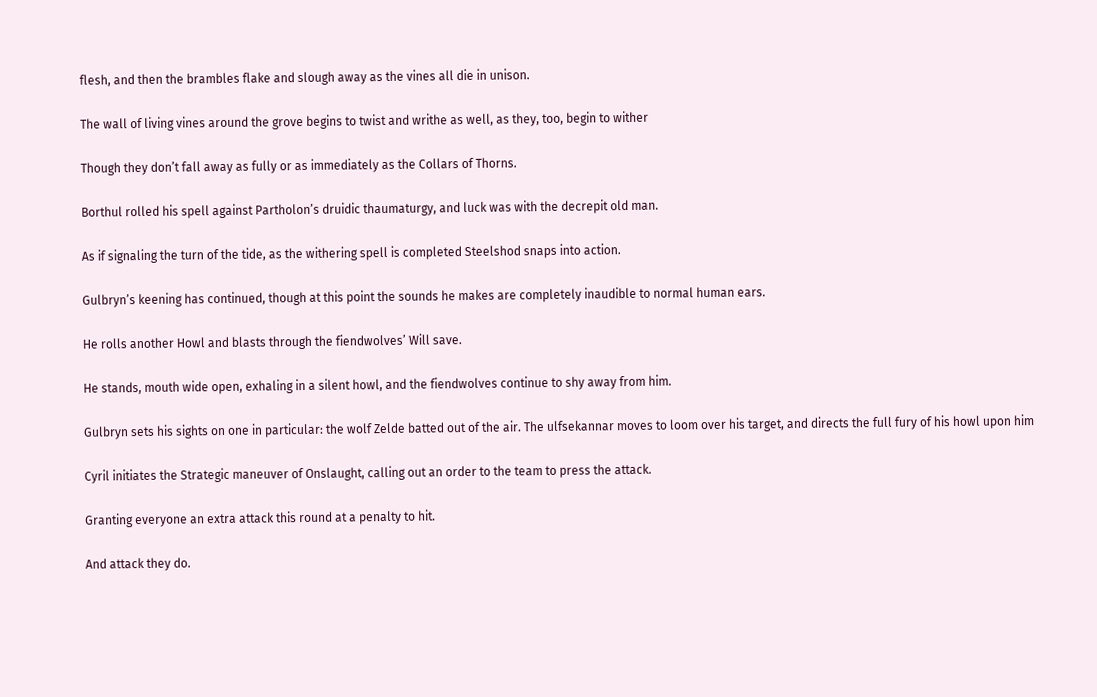flesh, and then the brambles flake and slough away as the vines all die in unison.

The wall of living vines around the grove begins to twist and writhe as well, as they, too, begin to wither

Though they don’t fall away as fully or as immediately as the Collars of Thorns.

Borthul rolled his spell against Partholon’s druidic thaumaturgy, and luck was with the decrepit old man.

As if signaling the turn of the tide, as the withering spell is completed Steelshod snaps into action.

Gulbryn’s keening has continued, though at this point the sounds he makes are completely inaudible to normal human ears.

He rolls another Howl and blasts through the fiendwolves’ Will save.

He stands, mouth wide open, exhaling in a silent howl, and the fiendwolves continue to shy away from him.

Gulbryn sets his sights on one in particular: the wolf Zelde batted out of the air. The ulfsekannar moves to loom over his target, and directs the full fury of his howl upon him

Cyril initiates the Strategic maneuver of Onslaught, calling out an order to the team to press the attack.

Granting everyone an extra attack this round at a penalty to hit.

And attack they do.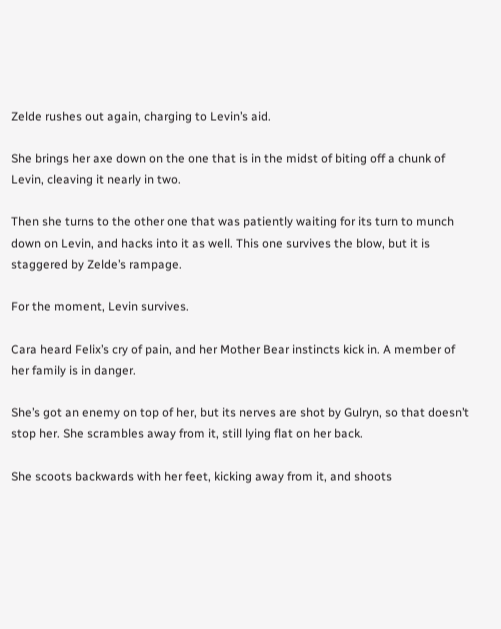Zelde rushes out again, charging to Levin’s aid.

She brings her axe down on the one that is in the midst of biting off a chunk of Levin, cleaving it nearly in two.

Then she turns to the other one that was patiently waiting for its turn to munch down on Levin, and hacks into it as well. This one survives the blow, but it is staggered by Zelde’s rampage.

For the moment, Levin survives.

Cara heard Felix’s cry of pain, and her Mother Bear instincts kick in. A member of her family is in danger.

She’s got an enemy on top of her, but its nerves are shot by Gulryn, so that doesn’t stop her. She scrambles away from it, still lying flat on her back.

She scoots backwards with her feet, kicking away from it, and shoots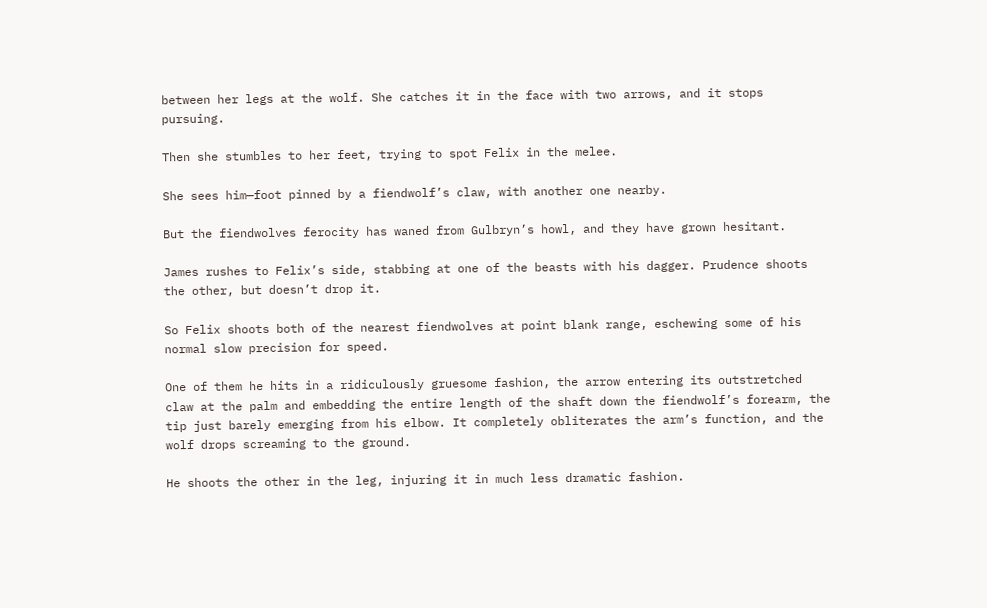between her legs at the wolf. She catches it in the face with two arrows, and it stops pursuing.

Then she stumbles to her feet, trying to spot Felix in the melee.

She sees him—foot pinned by a fiendwolf’s claw, with another one nearby.

But the fiendwolves ferocity has waned from Gulbryn’s howl, and they have grown hesitant.

James rushes to Felix’s side, stabbing at one of the beasts with his dagger. Prudence shoots the other, but doesn’t drop it.

So Felix shoots both of the nearest fiendwolves at point blank range, eschewing some of his normal slow precision for speed.

One of them he hits in a ridiculously gruesome fashion, the arrow entering its outstretched claw at the palm and embedding the entire length of the shaft down the fiendwolf’s forearm, the tip just barely emerging from his elbow. It completely obliterates the arm’s function, and the wolf drops screaming to the ground.

He shoots the other in the leg, injuring it in much less dramatic fashion.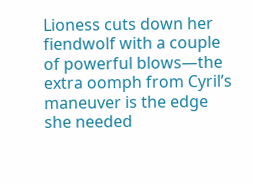Lioness cuts down her fiendwolf with a couple of powerful blows—the extra oomph from Cyril’s maneuver is the edge she needed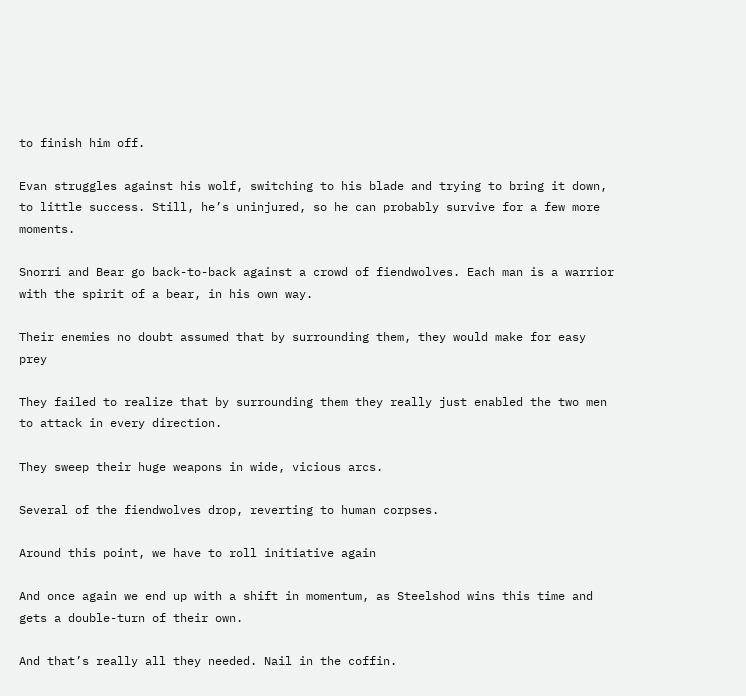to finish him off.

Evan struggles against his wolf, switching to his blade and trying to bring it down, to little success. Still, he’s uninjured, so he can probably survive for a few more moments.

Snorri and Bear go back-to-back against a crowd of fiendwolves. Each man is a warrior with the spirit of a bear, in his own way.

Their enemies no doubt assumed that by surrounding them, they would make for easy prey

They failed to realize that by surrounding them they really just enabled the two men to attack in every direction.

They sweep their huge weapons in wide, vicious arcs.

Several of the fiendwolves drop, reverting to human corpses.

Around this point, we have to roll initiative again

And once again we end up with a shift in momentum, as Steelshod wins this time and gets a double-turn of their own.

And that’s really all they needed. Nail in the coffin.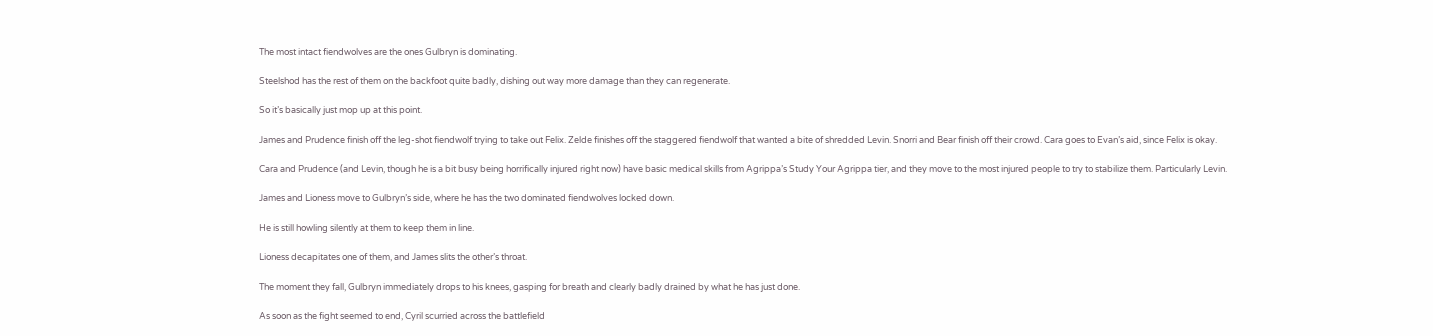The most intact fiendwolves are the ones Gulbryn is dominating.

Steelshod has the rest of them on the backfoot quite badly, dishing out way more damage than they can regenerate.

So it’s basically just mop up at this point.

James and Prudence finish off the leg-shot fiendwolf trying to take out Felix. Zelde finishes off the staggered fiendwolf that wanted a bite of shredded Levin. Snorri and Bear finish off their crowd. Cara goes to Evan’s aid, since Felix is okay.

Cara and Prudence (and Levin, though he is a bit busy being horrifically injured right now) have basic medical skills from Agrippa’s Study Your Agrippa tier, and they move to the most injured people to try to stabilize them. Particularly Levin.

James and Lioness move to Gulbryn’s side, where he has the two dominated fiendwolves locked down.

He is still howling silently at them to keep them in line.

Lioness decapitates one of them, and James slits the other’s throat.

The moment they fall, Gulbryn immediately drops to his knees, gasping for breath and clearly badly drained by what he has just done.

As soon as the fight seemed to end, Cyril scurried across the battlefield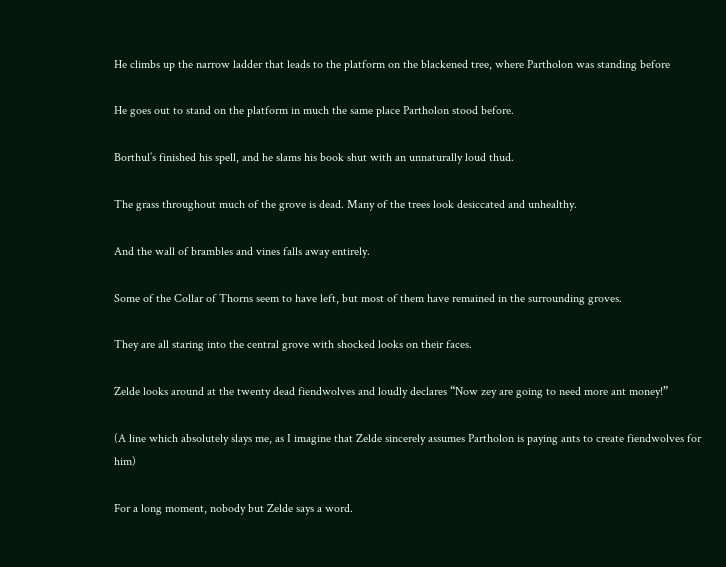He climbs up the narrow ladder that leads to the platform on the blackened tree, where Partholon was standing before

He goes out to stand on the platform in much the same place Partholon stood before.

Borthul’s finished his spell, and he slams his book shut with an unnaturally loud thud.

The grass throughout much of the grove is dead. Many of the trees look desiccated and unhealthy.

And the wall of brambles and vines falls away entirely.

Some of the Collar of Thorns seem to have left, but most of them have remained in the surrounding groves.

They are all staring into the central grove with shocked looks on their faces.

Zelde looks around at the twenty dead fiendwolves and loudly declares “Now zey are going to need more ant money!”

(A line which absolutely slays me, as I imagine that Zelde sincerely assumes Partholon is paying ants to create fiendwolves for him)

For a long moment, nobody but Zelde says a word.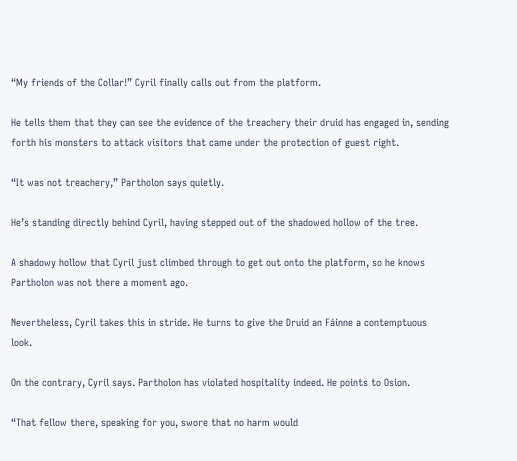“My friends of the Collar!” Cyril finally calls out from the platform.

He tells them that they can see the evidence of the treachery their druid has engaged in, sending forth his monsters to attack visitors that came under the protection of guest right.

“It was not treachery,” Partholon says quietly.

He’s standing directly behind Cyril, having stepped out of the shadowed hollow of the tree.

A shadowy hollow that Cyril just climbed through to get out onto the platform, so he knows Partholon was not there a moment ago.

Nevertheless, Cyril takes this in stride. He turns to give the Druid an Fáinne a contemptuous look.

On the contrary, Cyril says. Partholon has violated hospitality indeed. He points to Osion.

“That fellow there, speaking for you, swore that no harm would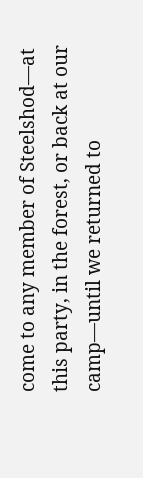come to any member of Steelshod—at this party, in the forest, or back at our camp—until we returned to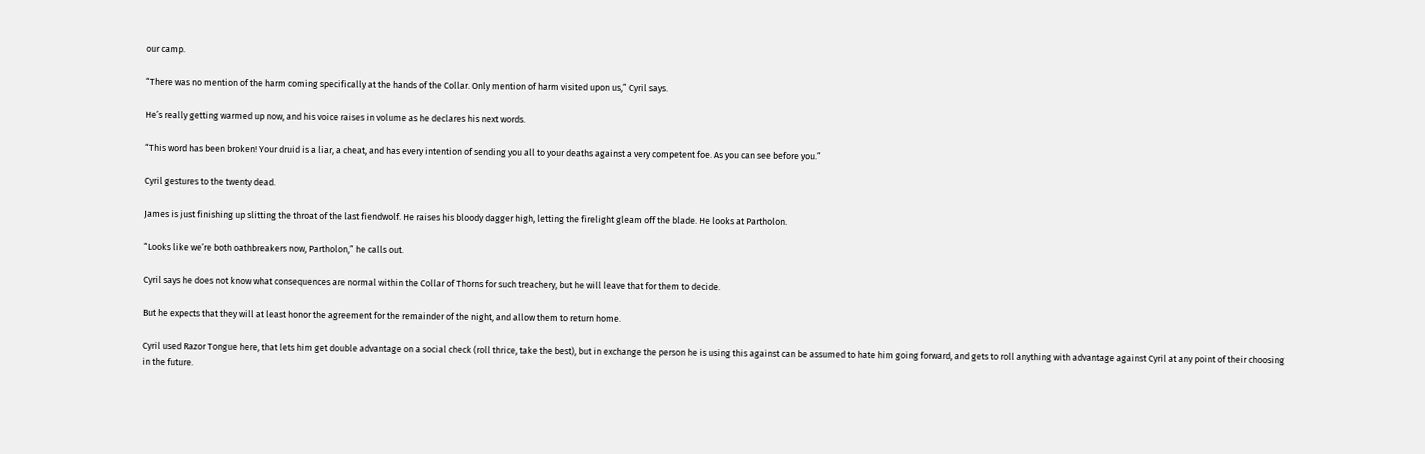our camp.

“There was no mention of the harm coming specifically at the hands of the Collar. Only mention of harm visited upon us,” Cyril says.

He’s really getting warmed up now, and his voice raises in volume as he declares his next words.

“This word has been broken! Your druid is a liar, a cheat, and has every intention of sending you all to your deaths against a very competent foe. As you can see before you.”

Cyril gestures to the twenty dead.

James is just finishing up slitting the throat of the last fiendwolf. He raises his bloody dagger high, letting the firelight gleam off the blade. He looks at Partholon.

“Looks like we’re both oathbreakers now, Partholon,” he calls out.

Cyril says he does not know what consequences are normal within the Collar of Thorns for such treachery, but he will leave that for them to decide.

But he expects that they will at least honor the agreement for the remainder of the night, and allow them to return home.

Cyril used Razor Tongue here, that lets him get double advantage on a social check (roll thrice, take the best), but in exchange the person he is using this against can be assumed to hate him going forward, and gets to roll anything with advantage against Cyril at any point of their choosing in the future.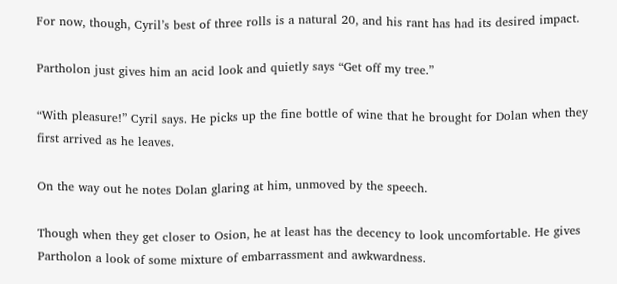For now, though, Cyril’s best of three rolls is a natural 20, and his rant has had its desired impact.

Partholon just gives him an acid look and quietly says “Get off my tree.”

“With pleasure!” Cyril says. He picks up the fine bottle of wine that he brought for Dolan when they first arrived as he leaves.

On the way out he notes Dolan glaring at him, unmoved by the speech.

Though when they get closer to Osion, he at least has the decency to look uncomfortable. He gives Partholon a look of some mixture of embarrassment and awkwardness.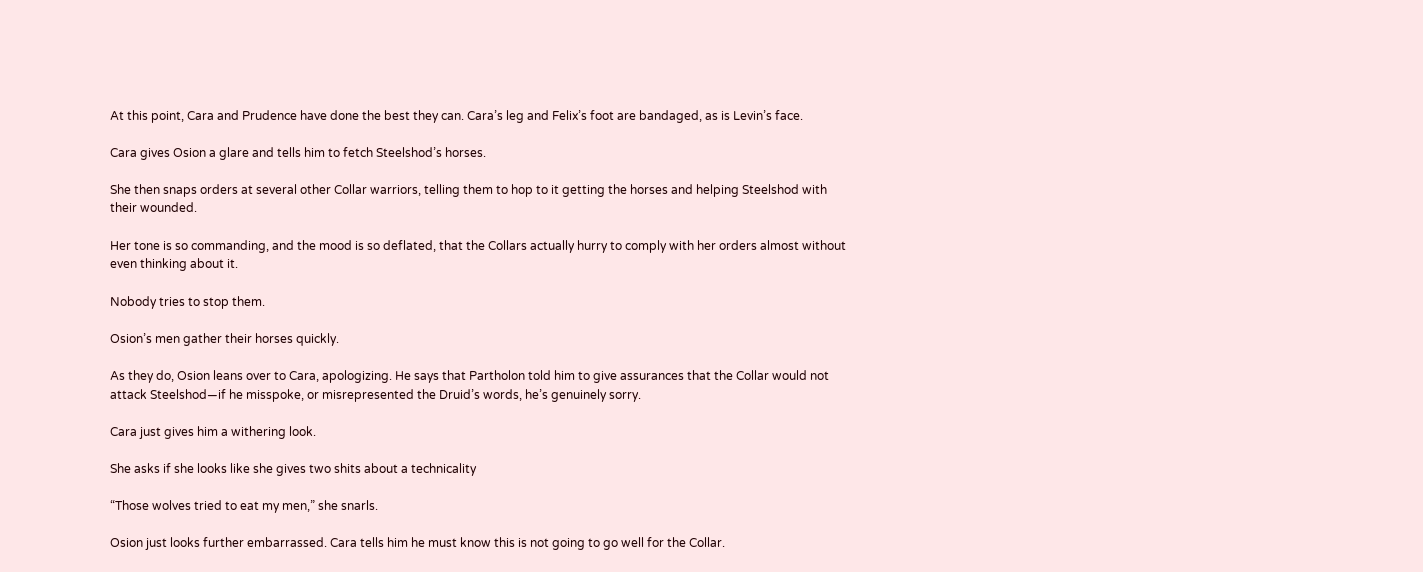At this point, Cara and Prudence have done the best they can. Cara’s leg and Felix’s foot are bandaged, as is Levin’s face.

Cara gives Osion a glare and tells him to fetch Steelshod’s horses.

She then snaps orders at several other Collar warriors, telling them to hop to it getting the horses and helping Steelshod with their wounded.

Her tone is so commanding, and the mood is so deflated, that the Collars actually hurry to comply with her orders almost without even thinking about it.

Nobody tries to stop them.

Osion’s men gather their horses quickly.

As they do, Osion leans over to Cara, apologizing. He says that Partholon told him to give assurances that the Collar would not attack Steelshod—if he misspoke, or misrepresented the Druid’s words, he’s genuinely sorry.

Cara just gives him a withering look.

She asks if she looks like she gives two shits about a technicality

“Those wolves tried to eat my men,” she snarls.

Osion just looks further embarrassed. Cara tells him he must know this is not going to go well for the Collar.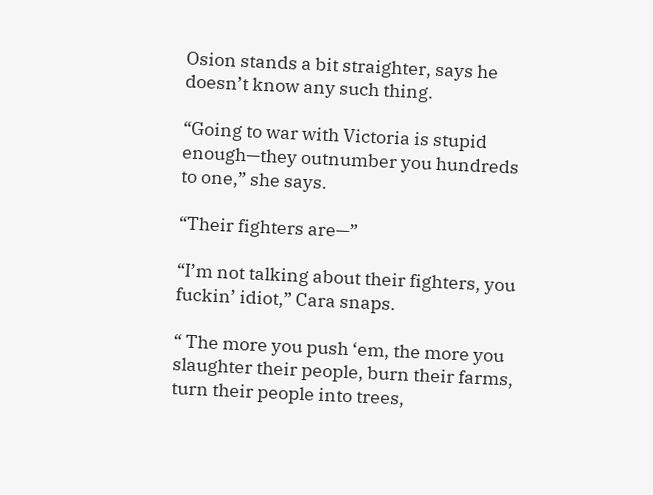Osion stands a bit straighter, says he doesn’t know any such thing.

“Going to war with Victoria is stupid enough—they outnumber you hundreds to one,” she says.

“Their fighters are—”

“I’m not talking about their fighters, you fuckin’ idiot,” Cara snaps.

“ The more you push ‘em, the more you slaughter their people, burn their farms, turn their people into trees,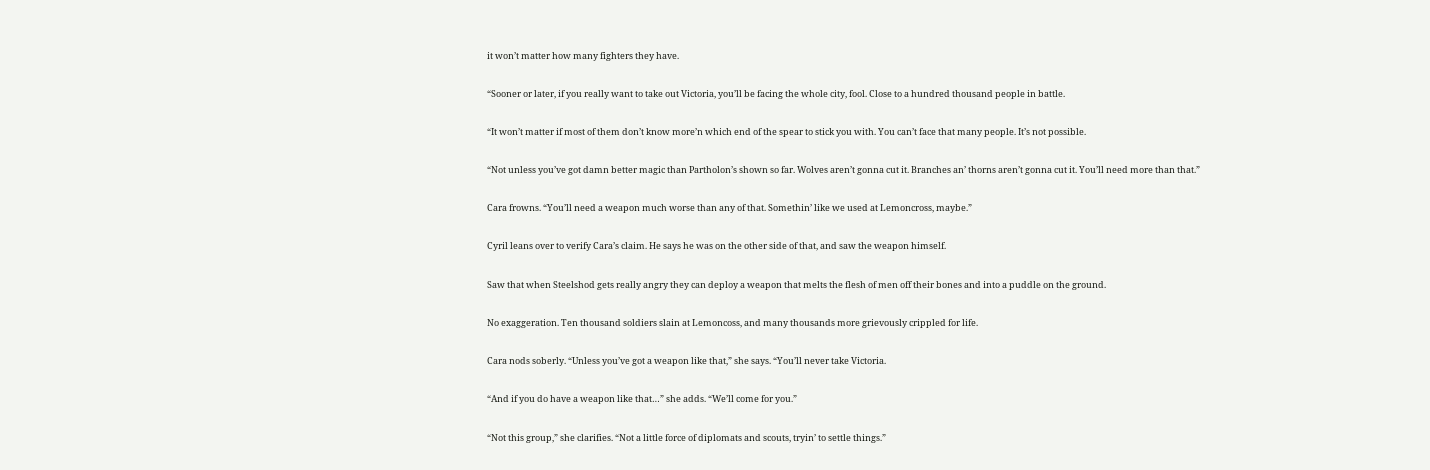it won’t matter how many fighters they have.

“Sooner or later, if you really want to take out Victoria, you’ll be facing the whole city, fool. Close to a hundred thousand people in battle.

“It won’t matter if most of them don’t know more’n which end of the spear to stick you with. You can’t face that many people. It’s not possible.

“Not unless you’ve got damn better magic than Partholon’s shown so far. Wolves aren’t gonna cut it. Branches an’ thorns aren’t gonna cut it. You’ll need more than that.”

Cara frowns. “You’ll need a weapon much worse than any of that. Somethin’ like we used at Lemoncross, maybe.”

Cyril leans over to verify Cara’s claim. He says he was on the other side of that, and saw the weapon himself.

Saw that when Steelshod gets really angry they can deploy a weapon that melts the flesh of men off their bones and into a puddle on the ground.

No exaggeration. Ten thousand soldiers slain at Lemoncoss, and many thousands more grievously crippled for life.

Cara nods soberly. “Unless you’ve got a weapon like that,” she says. “You’ll never take Victoria.

“And if you do have a weapon like that…” she adds. “We’ll come for you.”

“Not this group,” she clarifies. “Not a little force of diplomats and scouts, tryin’ to settle things.”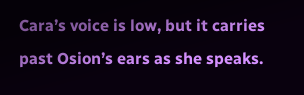Cara’s voice is low, but it carries past Osion’s ears as she speaks.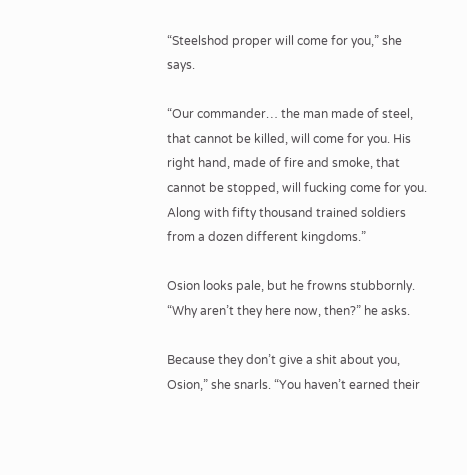“Steelshod proper will come for you,” she says.

“Our commander… the man made of steel, that cannot be killed, will come for you. His right hand, made of fire and smoke, that cannot be stopped, will fucking come for you. Along with fifty thousand trained soldiers from a dozen different kingdoms.”

Osion looks pale, but he frowns stubbornly. “Why aren’t they here now, then?” he asks.

Because they don’t give a shit about you, Osion,” she snarls. “You haven’t earned their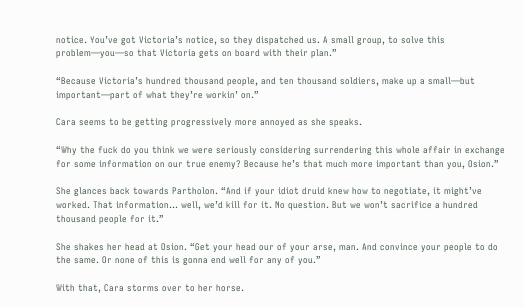notice. You’ve got Victoria’s notice, so they dispatched us. A small group, to solve this problem—you—so that Victoria gets on board with their plan.”

“Because Victoria’s hundred thousand people, and ten thousand soldiers, make up a small—but important—part of what they’re workin’ on.”

Cara seems to be getting progressively more annoyed as she speaks.

“Why the fuck do you think we were seriously considering surrendering this whole affair in exchange for some information on our true enemy? Because he’s that much more important than you, Osion.”

She glances back towards Partholon. “And if your idiot druid knew how to negotiate, it might’ve worked. That information… well, we’d kill for it. No question. But we won’t sacrifice a hundred thousand people for it.”

She shakes her head at Osion. “Get your head our of your arse, man. And convince your people to do the same. Or none of this is gonna end well for any of you.”

With that, Cara storms over to her horse.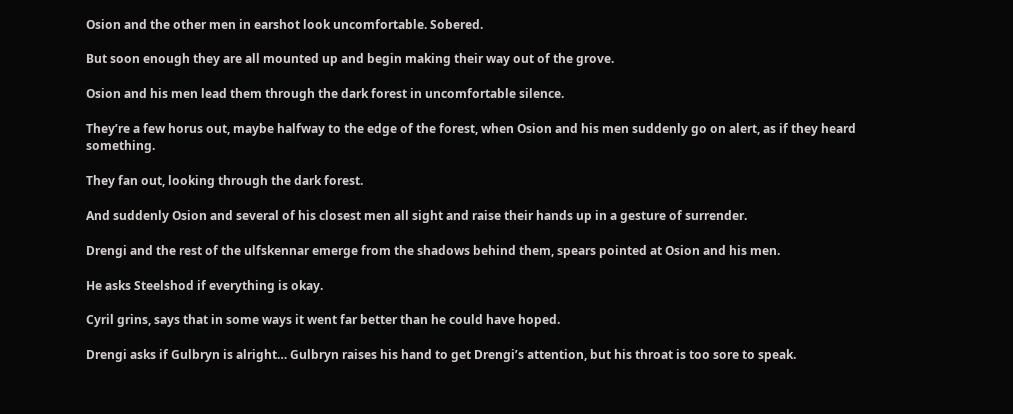Osion and the other men in earshot look uncomfortable. Sobered.

But soon enough they are all mounted up and begin making their way out of the grove.

Osion and his men lead them through the dark forest in uncomfortable silence.

They’re a few horus out, maybe halfway to the edge of the forest, when Osion and his men suddenly go on alert, as if they heard something.

They fan out, looking through the dark forest.

And suddenly Osion and several of his closest men all sight and raise their hands up in a gesture of surrender.

Drengi and the rest of the ulfskennar emerge from the shadows behind them, spears pointed at Osion and his men.

He asks Steelshod if everything is okay.

Cyril grins, says that in some ways it went far better than he could have hoped.

Drengi asks if Gulbryn is alright… Gulbryn raises his hand to get Drengi’s attention, but his throat is too sore to speak.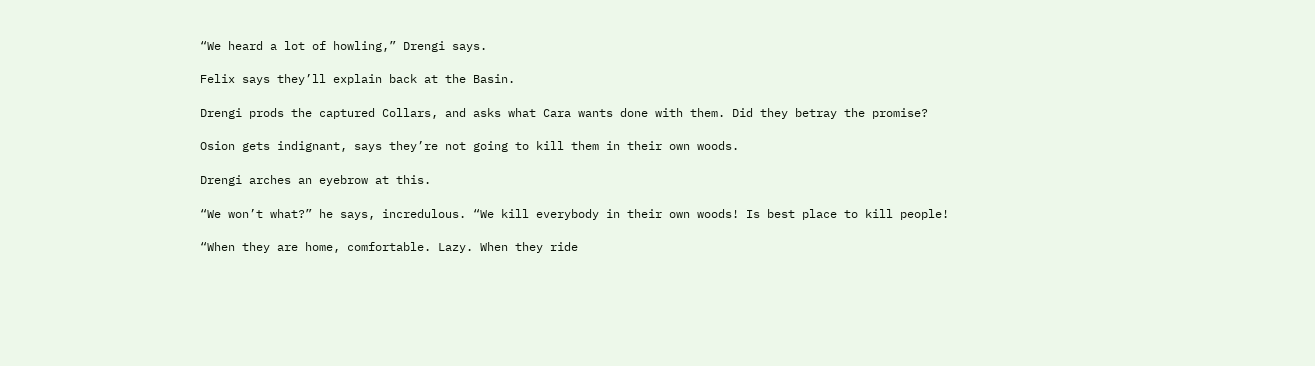“We heard a lot of howling,” Drengi says.

Felix says they’ll explain back at the Basin.

Drengi prods the captured Collars, and asks what Cara wants done with them. Did they betray the promise?

Osion gets indignant, says they’re not going to kill them in their own woods.

Drengi arches an eyebrow at this.

“We won’t what?” he says, incredulous. “We kill everybody in their own woods! Is best place to kill people!

“When they are home, comfortable. Lazy. When they ride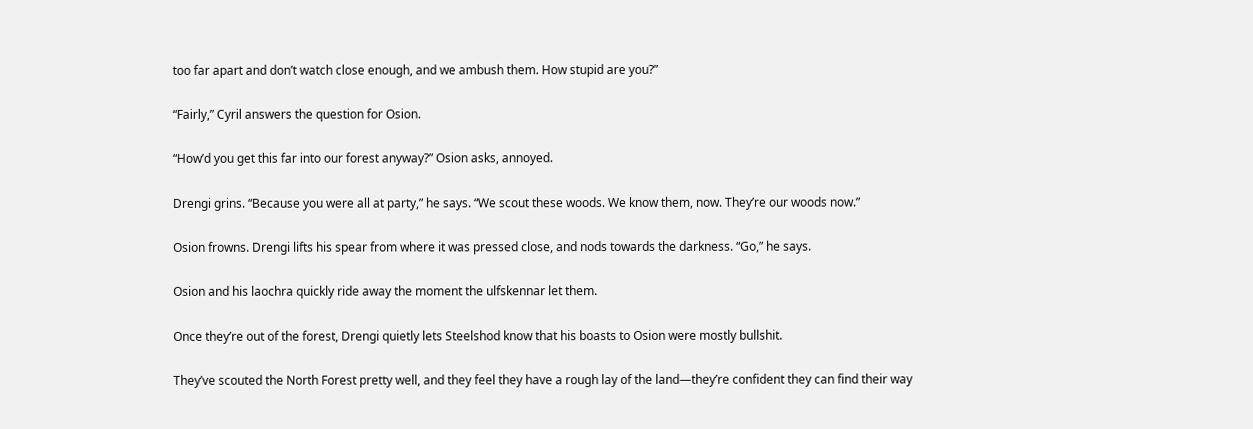too far apart and don’t watch close enough, and we ambush them. How stupid are you?”

“Fairly,” Cyril answers the question for Osion.

“How’d you get this far into our forest anyway?” Osion asks, annoyed.

Drengi grins. “Because you were all at party,” he says. “We scout these woods. We know them, now. They’re our woods now.”

Osion frowns. Drengi lifts his spear from where it was pressed close, and nods towards the darkness. “Go,” he says.

Osion and his laochra quickly ride away the moment the ulfskennar let them.

Once they’re out of the forest, Drengi quietly lets Steelshod know that his boasts to Osion were mostly bullshit.

They’ve scouted the North Forest pretty well, and they feel they have a rough lay of the land—they’re confident they can find their way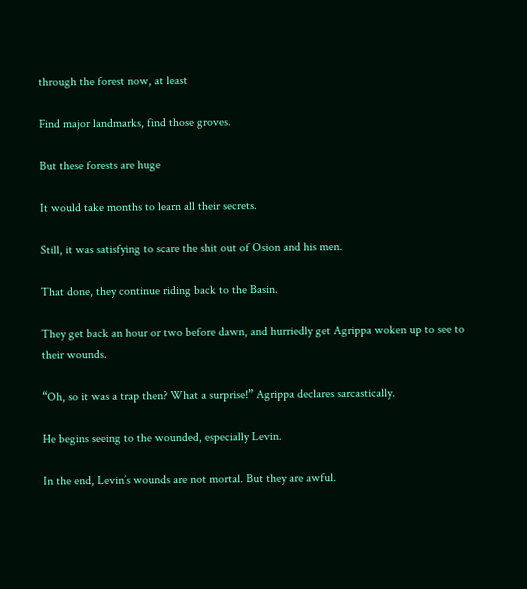through the forest now, at least

Find major landmarks, find those groves.

But these forests are huge

It would take months to learn all their secrets.

Still, it was satisfying to scare the shit out of Osion and his men.

That done, they continue riding back to the Basin.

They get back an hour or two before dawn, and hurriedly get Agrippa woken up to see to their wounds.

“Oh, so it was a trap then? What a surprise!” Agrippa declares sarcastically.

He begins seeing to the wounded, especially Levin.

In the end, Levin’s wounds are not mortal. But they are awful.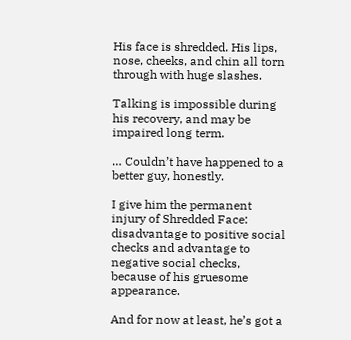His face is shredded. His lips, nose, cheeks, and chin all torn through with huge slashes.

Talking is impossible during his recovery, and may be impaired long term.

… Couldn’t have happened to a better guy, honestly.

I give him the permanent injury of Shredded Face: disadvantage to positive social checks and advantage to negative social checks, because of his gruesome appearance.

And for now at least, he’s got a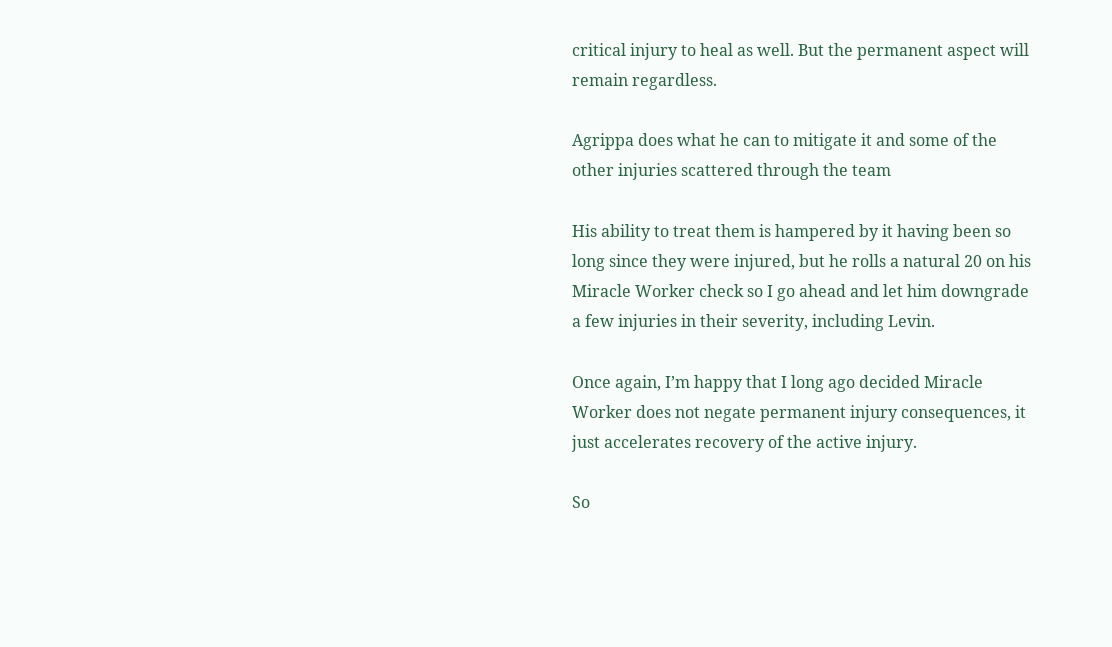critical injury to heal as well. But the permanent aspect will remain regardless.

Agrippa does what he can to mitigate it and some of the other injuries scattered through the team

His ability to treat them is hampered by it having been so long since they were injured, but he rolls a natural 20 on his Miracle Worker check so I go ahead and let him downgrade a few injuries in their severity, including Levin.

Once again, I’m happy that I long ago decided Miracle Worker does not negate permanent injury consequences, it just accelerates recovery of the active injury.

So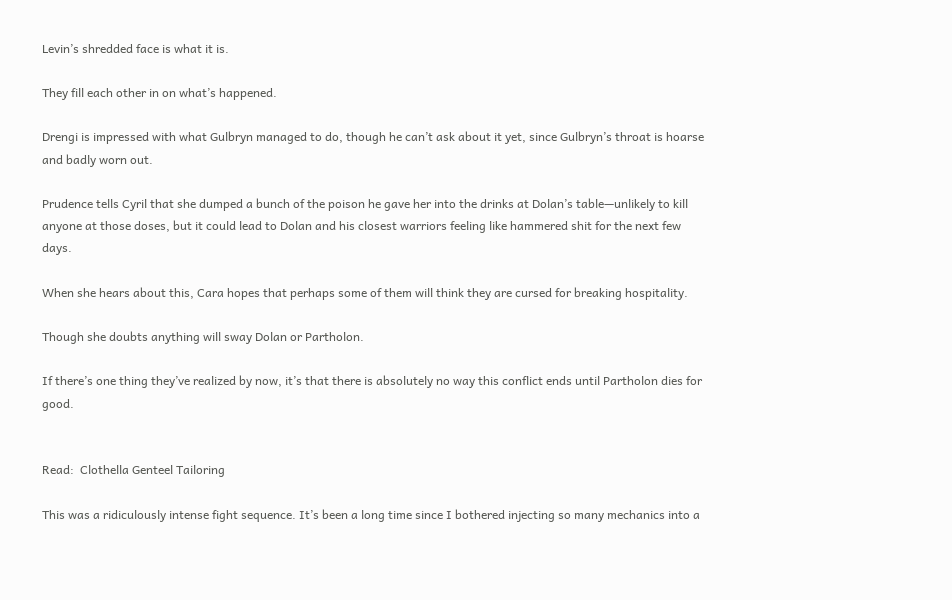Levin’s shredded face is what it is.

They fill each other in on what’s happened.

Drengi is impressed with what Gulbryn managed to do, though he can’t ask about it yet, since Gulbryn’s throat is hoarse and badly worn out.

Prudence tells Cyril that she dumped a bunch of the poison he gave her into the drinks at Dolan’s table—unlikely to kill anyone at those doses, but it could lead to Dolan and his closest warriors feeling like hammered shit for the next few days.

When she hears about this, Cara hopes that perhaps some of them will think they are cursed for breaking hospitality.

Though she doubts anything will sway Dolan or Partholon.

If there’s one thing they’ve realized by now, it’s that there is absolutely no way this conflict ends until Partholon dies for good.


Read:  Clothella Genteel Tailoring

This was a ridiculously intense fight sequence. It’s been a long time since I bothered injecting so many mechanics into a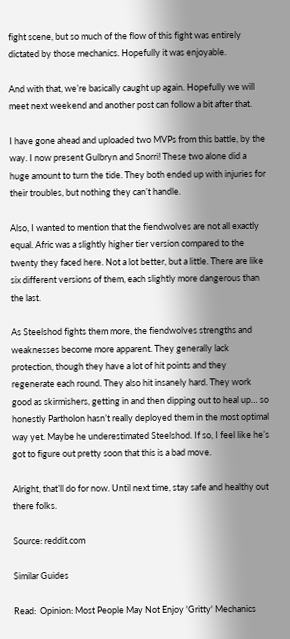fight scene, but so much of the flow of this fight was entirely dictated by those mechanics. Hopefully it was enjoyable.

And with that, we’re basically caught up again. Hopefully we will meet next weekend and another post can follow a bit after that.

I have gone ahead and uploaded two MVPs from this battle, by the way. I now present Gulbryn and Snorri! These two alone did a huge amount to turn the tide. They both ended up with injuries for their troubles, but nothing they can’t handle.

Also, I wanted to mention that the fiendwolves are not all exactly equal. Afric was a slightly higher tier version compared to the twenty they faced here. Not a lot better, but a little. There are like six different versions of them, each slightly more dangerous than the last.

As Steelshod fights them more, the fiendwolves strengths and weaknesses become more apparent. They generally lack protection, though they have a lot of hit points and they regenerate each round. They also hit insanely hard. They work good as skirmishers, getting in and then dipping out to heal up… so honestly Partholon hasn’t really deployed them in the most optimal way yet. Maybe he underestimated Steelshod. If so, I feel like he’s got to figure out pretty soon that this is a bad move.

Alright, that’ll do for now. Until next time, stay safe and healthy out there folks.

Source: reddit.com

Similar Guides

Read:  Opinion: Most People May Not Enjoy 'Gritty' Mechanics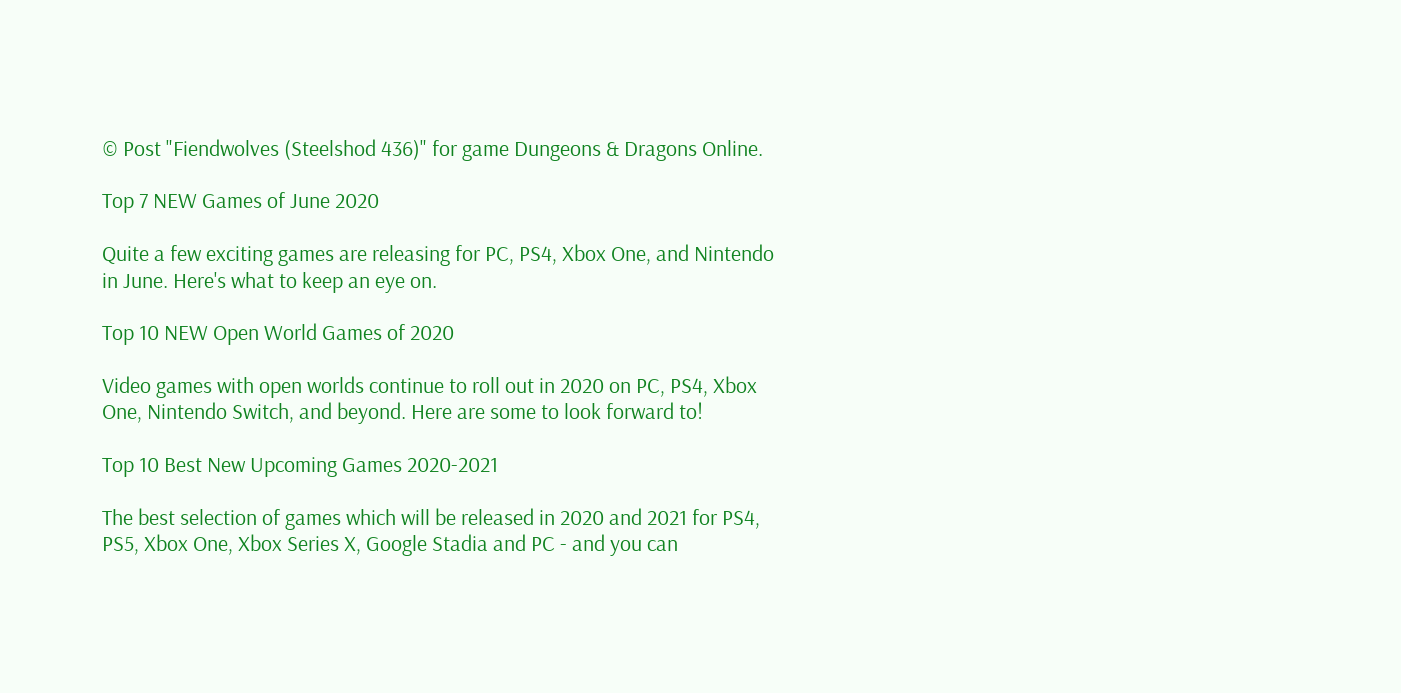© Post "Fiendwolves (Steelshod 436)" for game Dungeons & Dragons Online.

Top 7 NEW Games of June 2020

Quite a few exciting games are releasing for PC, PS4, Xbox One, and Nintendo in June. Here's what to keep an eye on.

Top 10 NEW Open World Games of 2020

Video games with open worlds continue to roll out in 2020 on PC, PS4, Xbox One, Nintendo Switch, and beyond. Here are some to look forward to!

Top 10 Best New Upcoming Games 2020-2021

The best selection of games which will be released in 2020 and 2021 for PS4, PS5, Xbox One, Xbox Series X, Google Stadia and PC - and you can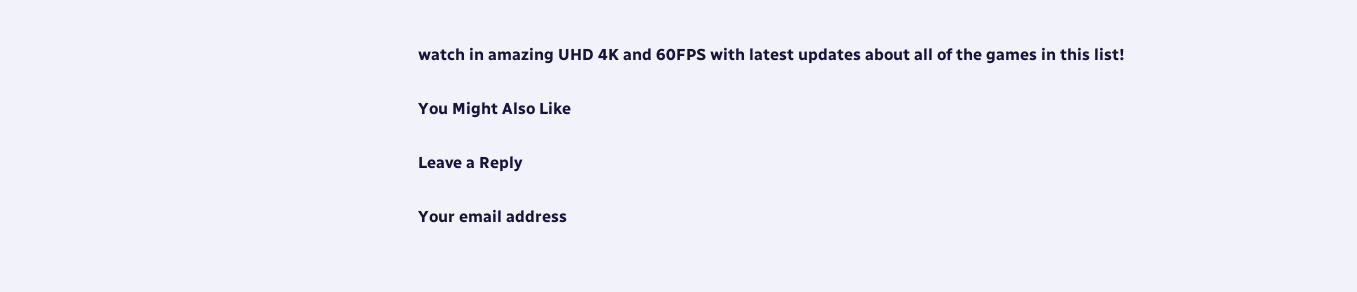watch in amazing UHD 4K and 60FPS with latest updates about all of the games in this list!

You Might Also Like

Leave a Reply

Your email address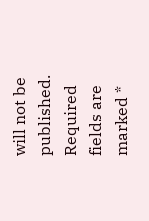will not be published. Required fields are marked *